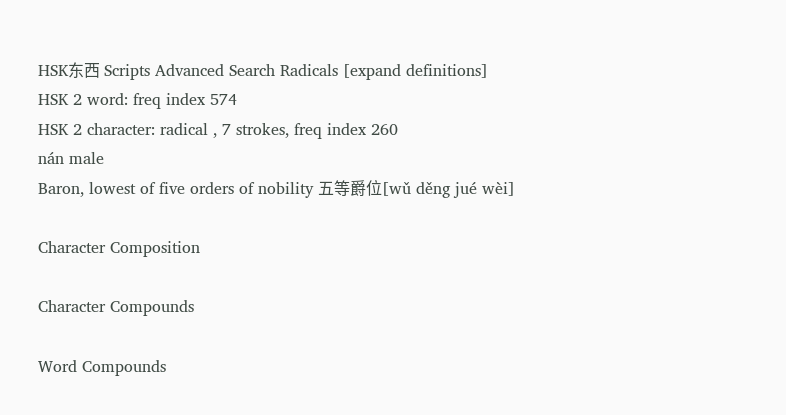HSK东西 Scripts Advanced Search Radicals [expand definitions]
HSK 2 word: freq index 574
HSK 2 character: radical , 7 strokes, freq index 260
nán male
Baron, lowest of five orders of nobility 五等爵位[wǔ děng jué wèi]

Character Composition

Character Compounds

Word Compounds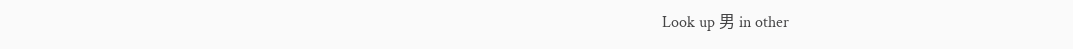Look up 男 in other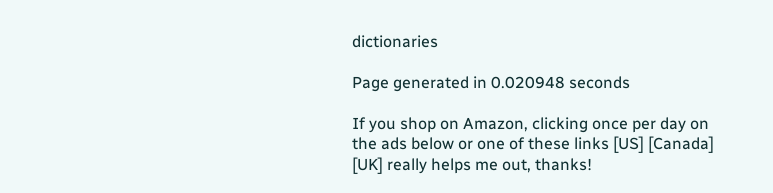dictionaries

Page generated in 0.020948 seconds

If you shop on Amazon, clicking once per day on the ads below or one of these links [US] [Canada] [UK] really helps me out, thanks!